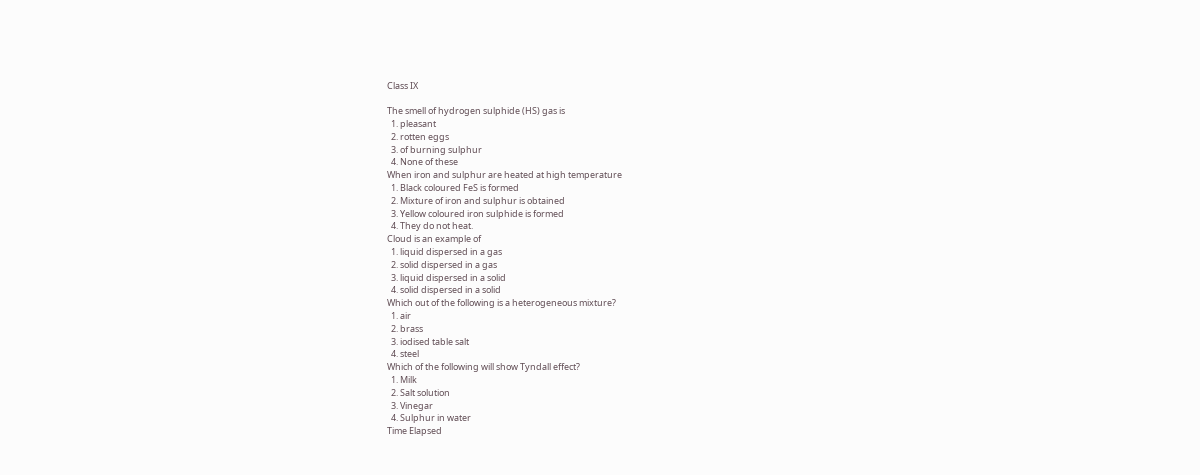Class IX

The smell of hydrogen sulphide (HS) gas is
  1. pleasant
  2. rotten eggs
  3. of burning sulphur
  4. None of these
When iron and sulphur are heated at high temperature
  1. Black coloured FeS is formed
  2. Mixture of iron and sulphur is obtained
  3. Yellow coloured iron sulphide is formed
  4. They do not heat.
Cloud is an example of
  1. liquid dispersed in a gas
  2. solid dispersed in a gas
  3. liquid dispersed in a solid
  4. solid dispersed in a solid
Which out of the following is a heterogeneous mixture?
  1. air
  2. brass
  3. iodised table salt
  4. steel
Which of the following will show Tyndall effect?
  1. Milk
  2. Salt solution
  3. Vinegar
  4. Sulphur in water
Time Elapsed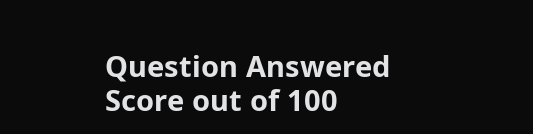Question Answered
Score out of 100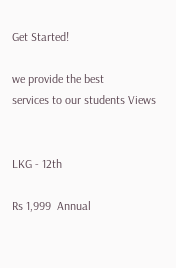Get Started!

we provide the best
services to our students Views


LKG - 12th

Rs 1,999  Annual